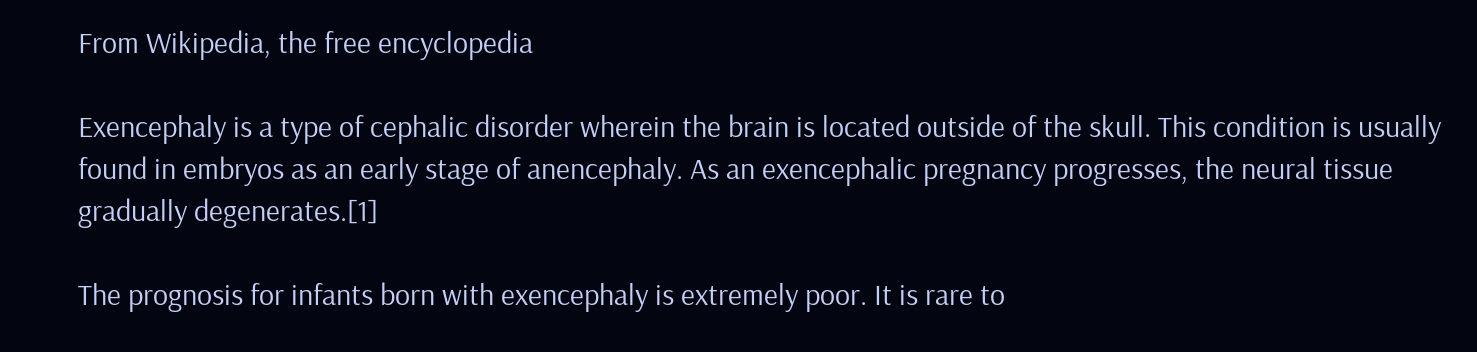From Wikipedia, the free encyclopedia

Exencephaly is a type of cephalic disorder wherein the brain is located outside of the skull. This condition is usually found in embryos as an early stage of anencephaly. As an exencephalic pregnancy progresses, the neural tissue gradually degenerates.[1]

The prognosis for infants born with exencephaly is extremely poor. It is rare to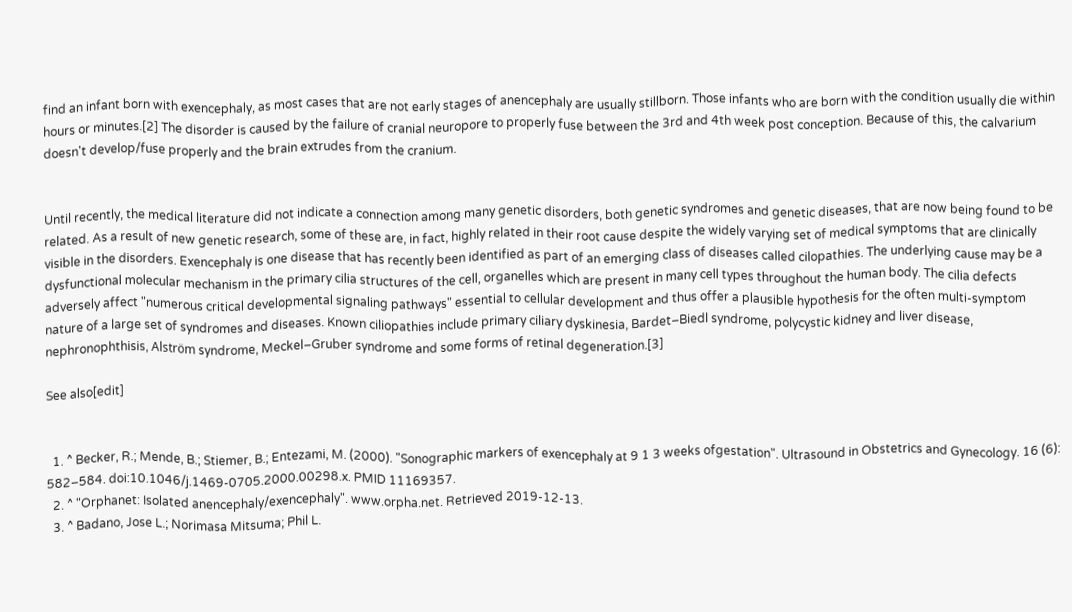find an infant born with exencephaly, as most cases that are not early stages of anencephaly are usually stillborn. Those infants who are born with the condition usually die within hours or minutes.[2] The disorder is caused by the failure of cranial neuropore to properly fuse between the 3rd and 4th week post conception. Because of this, the calvarium doesn't develop/fuse properly and the brain extrudes from the cranium.


Until recently, the medical literature did not indicate a connection among many genetic disorders, both genetic syndromes and genetic diseases, that are now being found to be related. As a result of new genetic research, some of these are, in fact, highly related in their root cause despite the widely varying set of medical symptoms that are clinically visible in the disorders. Exencephaly is one disease that has recently been identified as part of an emerging class of diseases called cilopathies. The underlying cause may be a dysfunctional molecular mechanism in the primary cilia structures of the cell, organelles which are present in many cell types throughout the human body. The cilia defects adversely affect "numerous critical developmental signaling pathways" essential to cellular development and thus offer a plausible hypothesis for the often multi-symptom nature of a large set of syndromes and diseases. Known ciliopathies include primary ciliary dyskinesia, Bardet–Biedl syndrome, polycystic kidney and liver disease, nephronophthisis, Alström syndrome, Meckel–Gruber syndrome and some forms of retinal degeneration.[3]

See also[edit]


  1. ^ Becker, R.; Mende, B.; Stiemer, B.; Entezami, M. (2000). "Sonographic markers of exencephaly at 9 1 3 weeks ofgestation". Ultrasound in Obstetrics and Gynecology. 16 (6): 582–584. doi:10.1046/j.1469-0705.2000.00298.x. PMID 11169357.
  2. ^ "Orphanet: Isolated anencephaly/exencephaly". www.orpha.net. Retrieved 2019-12-13.
  3. ^ Badano, Jose L.; Norimasa Mitsuma; Phil L.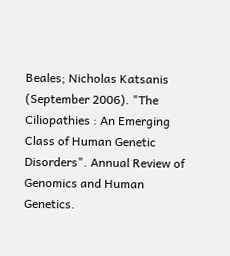Beales; Nicholas Katsanis (September 2006). "The Ciliopathies : An Emerging Class of Human Genetic Disorders". Annual Review of Genomics and Human Genetics.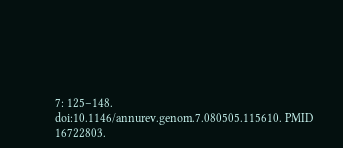7: 125–148. doi:10.1146/annurev.genom.7.080505.115610. PMID 16722803.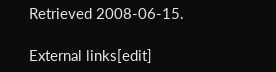Retrieved 2008-06-15.

External links[edit]